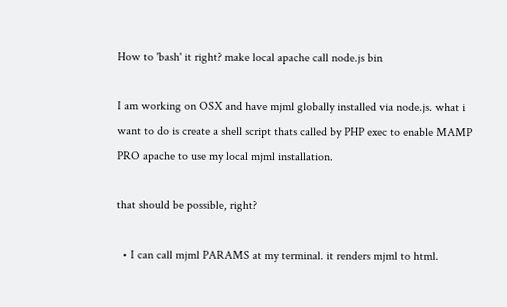How to 'bash' it right? make local apache call node.js bin

I am working on OSX and have mjml globally installed via node.js. what i want to do is create a shell script thats called by PHP exec to enable MAMP PRO apache to use my local mjml installation.

that should be possible, right?

  • I can call mjml PARAMS at my terminal. it renders mjml to html.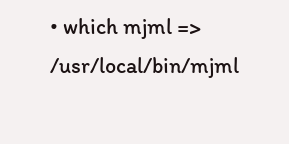• which mjml => /usr/local/bin/mjml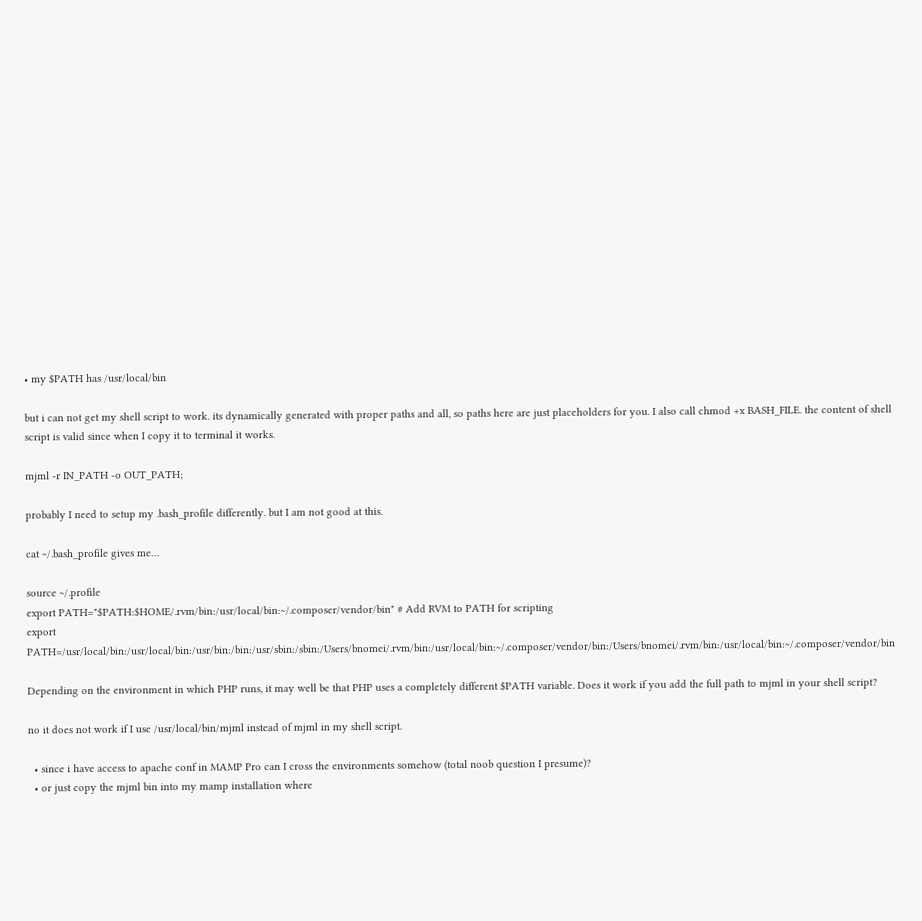• my $PATH has /usr/local/bin

but i can not get my shell script to work. its dynamically generated with proper paths and all, so paths here are just placeholders for you. I also call chmod +x BASH_FILE. the content of shell script is valid since when I copy it to terminal it works.

mjml -r IN_PATH -o OUT_PATH;

probably I need to setup my .bash_profile differently. but I am not good at this.

cat ~/.bash_profile gives me…

source ~/.profile
export PATH="$PATH:$HOME/.rvm/bin:/usr/local/bin:~/.composer/vendor/bin" # Add RVM to PATH for scripting
export PATH=/usr/local/bin:/usr/local/bin:/usr/bin:/bin:/usr/sbin:/sbin:/Users/bnomei/.rvm/bin:/usr/local/bin:~/.composer/vendor/bin:/Users/bnomei/.rvm/bin:/usr/local/bin:~/.composer/vendor/bin

Depending on the environment in which PHP runs, it may well be that PHP uses a completely different $PATH variable. Does it work if you add the full path to mjml in your shell script?

no it does not work if I use /usr/local/bin/mjml instead of mjml in my shell script.

  • since i have access to apache conf in MAMP Pro can I cross the environments somehow (total noob question I presume)?
  • or just copy the mjml bin into my mamp installation where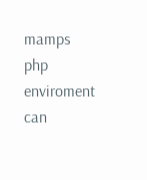mamps php enviroment can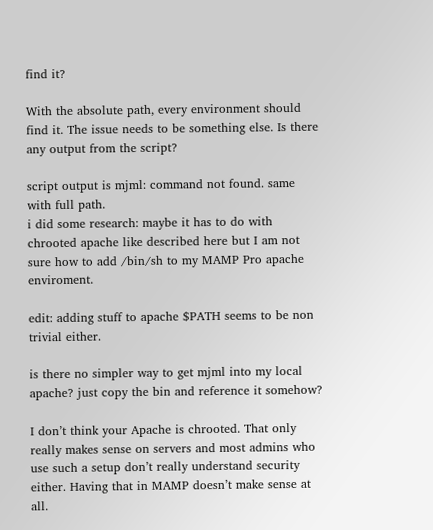find it?

With the absolute path, every environment should find it. The issue needs to be something else. Is there any output from the script?

script output is mjml: command not found. same with full path.
i did some research: maybe it has to do with chrooted apache like described here but I am not sure how to add /bin/sh to my MAMP Pro apache enviroment.

edit: adding stuff to apache $PATH seems to be non trivial either.

is there no simpler way to get mjml into my local apache? just copy the bin and reference it somehow?

I don’t think your Apache is chrooted. That only really makes sense on servers and most admins who use such a setup don’t really understand security either. Having that in MAMP doesn’t make sense at all.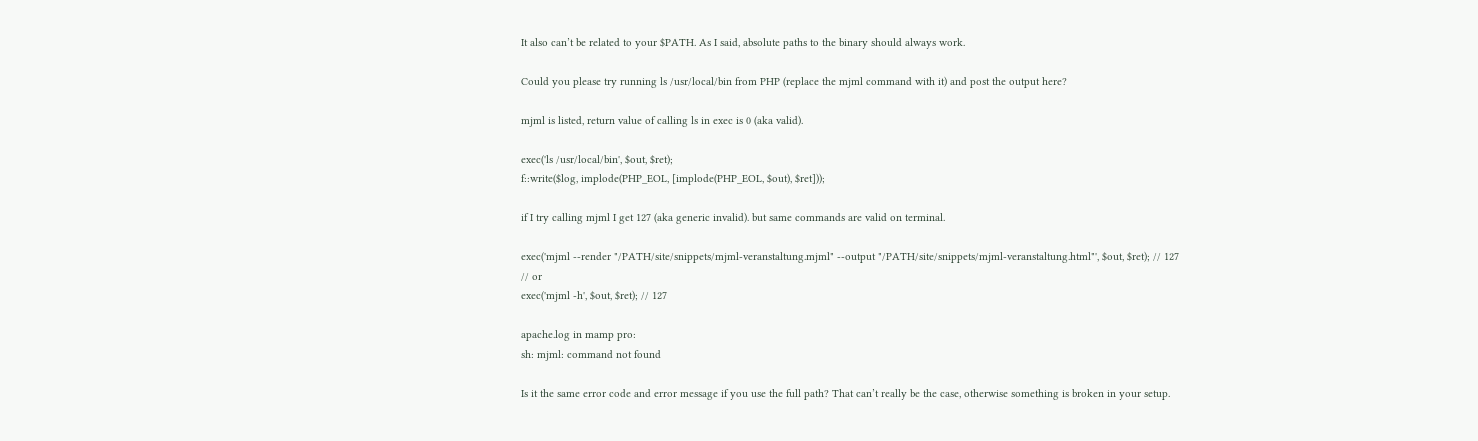It also can’t be related to your $PATH. As I said, absolute paths to the binary should always work.

Could you please try running ls /usr/local/bin from PHP (replace the mjml command with it) and post the output here?

mjml is listed, return value of calling ls in exec is 0 (aka valid).

exec('ls /usr/local/bin', $out, $ret);
f::write($log, implode(PHP_EOL, [implode(PHP_EOL, $out), $ret]));

if I try calling mjml I get 127 (aka generic invalid). but same commands are valid on terminal.

exec('mjml --render "/PATH/site/snippets/mjml-veranstaltung.mjml" --output "/PATH/site/snippets/mjml-veranstaltung.html"', $out, $ret); // 127
// or
exec('mjml -h', $out, $ret); // 127

apache.log in mamp pro:
sh: mjml: command not found

Is it the same error code and error message if you use the full path? That can’t really be the case, otherwise something is broken in your setup.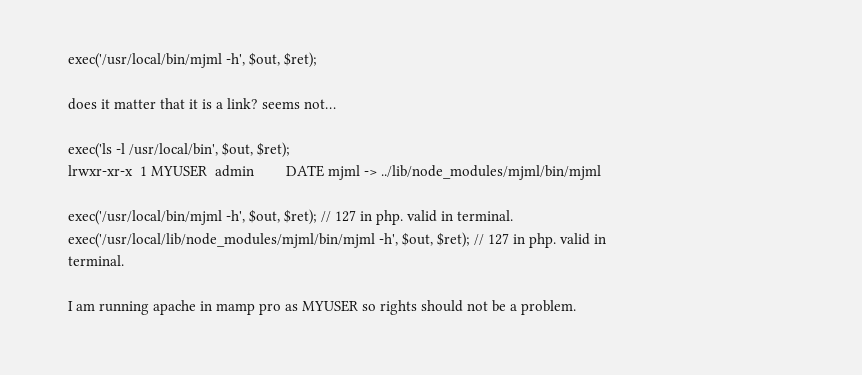exec('/usr/local/bin/mjml -h', $out, $ret);

does it matter that it is a link? seems not…

exec('ls -l /usr/local/bin', $out, $ret);
lrwxr-xr-x  1 MYUSER  admin        DATE mjml -> ../lib/node_modules/mjml/bin/mjml

exec('/usr/local/bin/mjml -h', $out, $ret); // 127 in php. valid in terminal.
exec('/usr/local/lib/node_modules/mjml/bin/mjml -h', $out, $ret); // 127 in php. valid in terminal.

I am running apache in mamp pro as MYUSER so rights should not be a problem.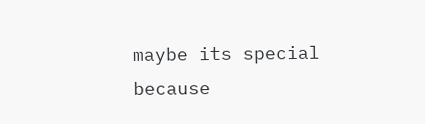maybe its special because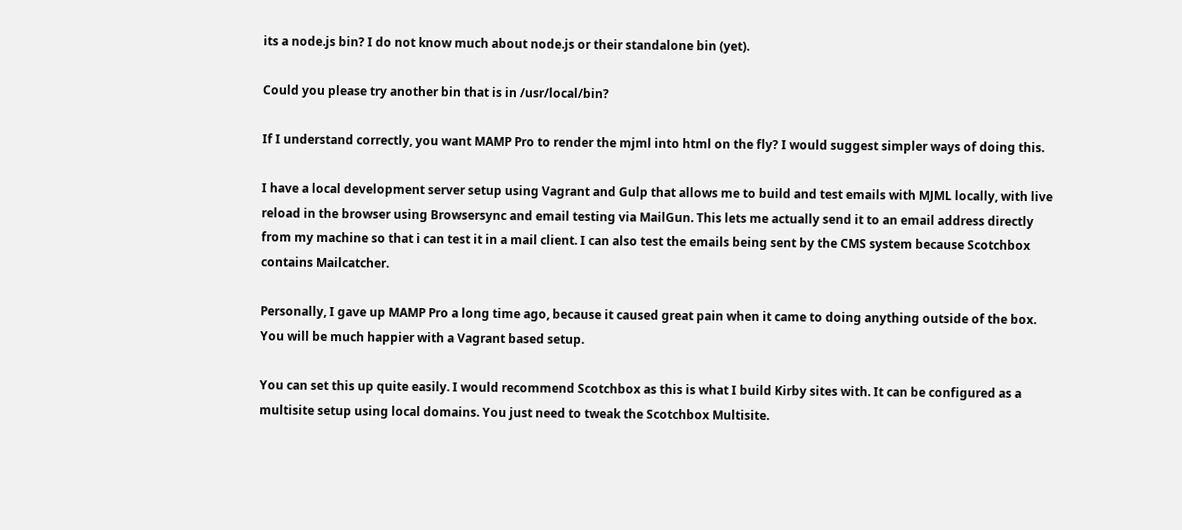its a node.js bin? I do not know much about node.js or their standalone bin (yet).

Could you please try another bin that is in /usr/local/bin?

If I understand correctly, you want MAMP Pro to render the mjml into html on the fly? I would suggest simpler ways of doing this.

I have a local development server setup using Vagrant and Gulp that allows me to build and test emails with MJML locally, with live reload in the browser using Browsersync and email testing via MailGun. This lets me actually send it to an email address directly from my machine so that i can test it in a mail client. I can also test the emails being sent by the CMS system because Scotchbox contains Mailcatcher.

Personally, I gave up MAMP Pro a long time ago, because it caused great pain when it came to doing anything outside of the box. You will be much happier with a Vagrant based setup.

You can set this up quite easily. I would recommend Scotchbox as this is what I build Kirby sites with. It can be configured as a multisite setup using local domains. You just need to tweak the Scotchbox Multisite.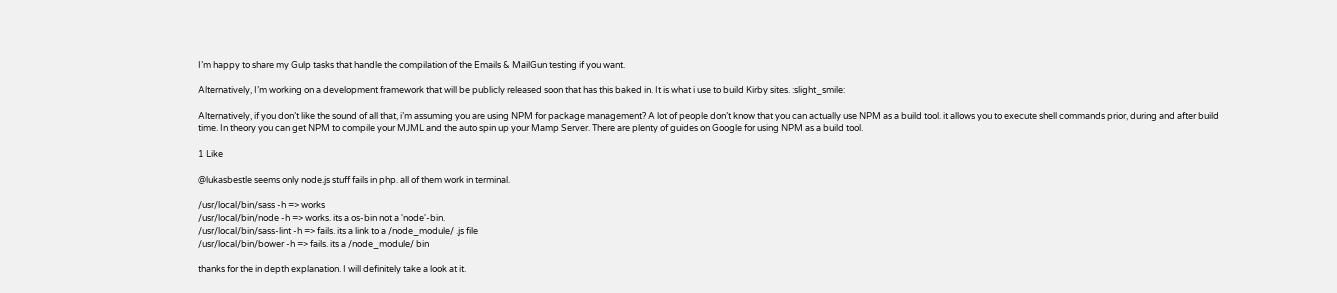I’m happy to share my Gulp tasks that handle the compilation of the Emails & MailGun testing if you want.

Alternatively, I’m working on a development framework that will be publicly released soon that has this baked in. It is what i use to build Kirby sites. :slight_smile:

Alternatively, if you don’t like the sound of all that, i’m assuming you are using NPM for package management? A lot of people don’t know that you can actually use NPM as a build tool. it allows you to execute shell commands prior, during and after build time. In theory you can get NPM to compile your MJML and the auto spin up your Mamp Server. There are plenty of guides on Google for using NPM as a build tool.

1 Like

@lukasbestle seems only node.js stuff fails in php. all of them work in terminal.

/usr/local/bin/sass -h => works
/usr/local/bin/node -h => works. its a os-bin not a 'node'-bin.
/usr/local/bin/sass-lint -h => fails. its a link to a /node_module/ .js file
/usr/local/bin/bower -h => fails. its a /node_module/ bin

thanks for the in depth explanation. I will definitely take a look at it.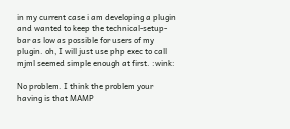in my current case i am developing a plugin and wanted to keep the technical-setup-bar as low as possible for users of my plugin. oh, I will just use php exec to call mjml seemed simple enough at first. :wink:

No problem. I think the problem your having is that MAMP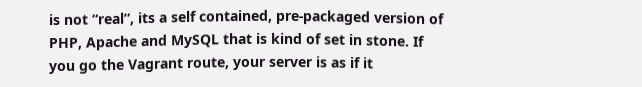is not “real”, its a self contained, pre-packaged version of PHP, Apache and MySQL that is kind of set in stone. If you go the Vagrant route, your server is as if it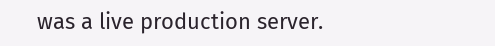was a live production server.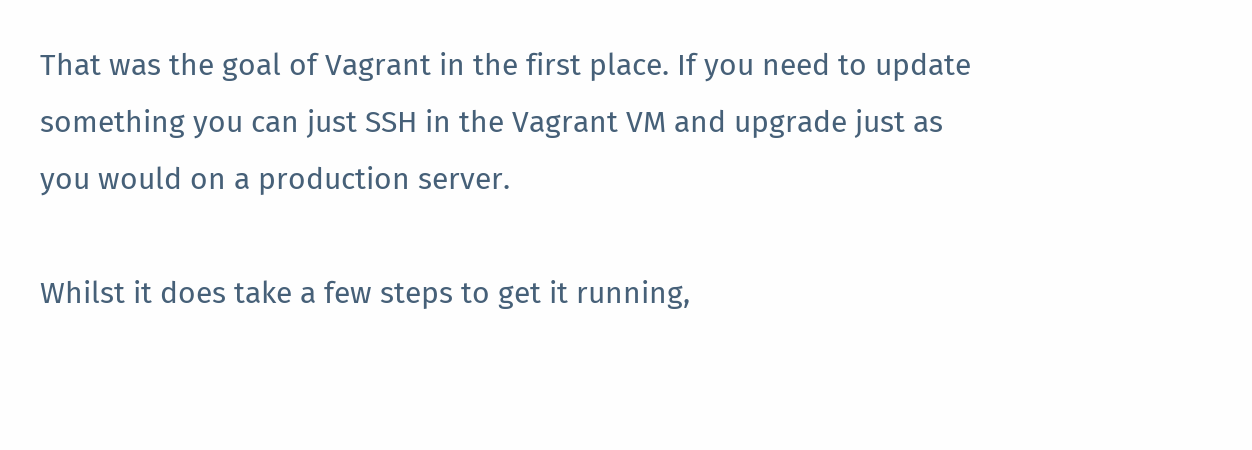That was the goal of Vagrant in the first place. If you need to update something you can just SSH in the Vagrant VM and upgrade just as you would on a production server.

Whilst it does take a few steps to get it running,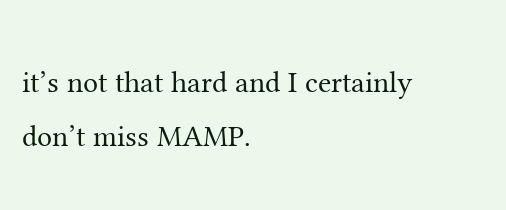it’s not that hard and I certainly don’t miss MAMP.